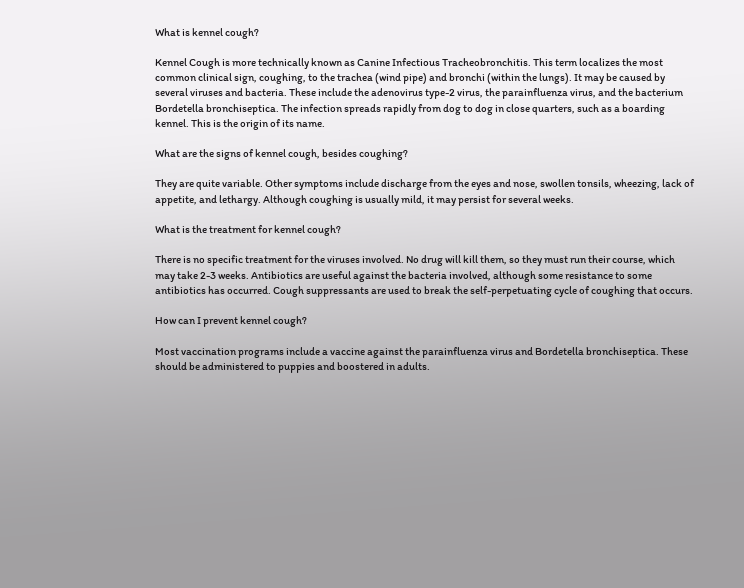What is kennel cough?

Kennel Cough is more technically known as Canine Infectious Tracheobronchitis. This term localizes the most common clinical sign, coughing, to the trachea (wind pipe) and bronchi (within the lungs). It may be caused by several viruses and bacteria. These include the adenovirus type-2 virus, the parainfluenza virus, and the bacterium Bordetella bronchiseptica. The infection spreads rapidly from dog to dog in close quarters, such as a boarding kennel. This is the origin of its name.

What are the signs of kennel cough, besides coughing?

They are quite variable. Other symptoms include discharge from the eyes and nose, swollen tonsils, wheezing, lack of appetite, and lethargy. Although coughing is usually mild, it may persist for several weeks.

What is the treatment for kennel cough?

There is no specific treatment for the viruses involved. No drug will kill them, so they must run their course, which may take 2-3 weeks. Antibiotics are useful against the bacteria involved, although some resistance to some antibiotics has occurred. Cough suppressants are used to break the self-perpetuating cycle of coughing that occurs.

How can I prevent kennel cough?

Most vaccination programs include a vaccine against the parainfluenza virus and Bordetella bronchiseptica. These should be administered to puppies and boostered in adults.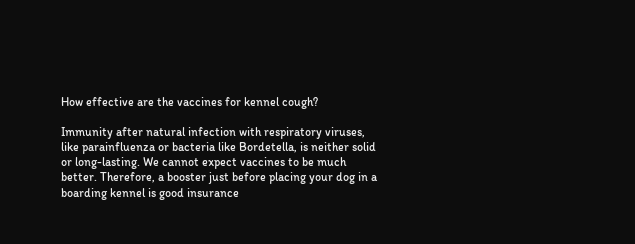How effective are the vaccines for kennel cough?

Immunity after natural infection with respiratory viruses, like parainfluenza or bacteria like Bordetella, is neither solid or long-lasting. We cannot expect vaccines to be much better. Therefore, a booster just before placing your dog in a boarding kennel is good insurance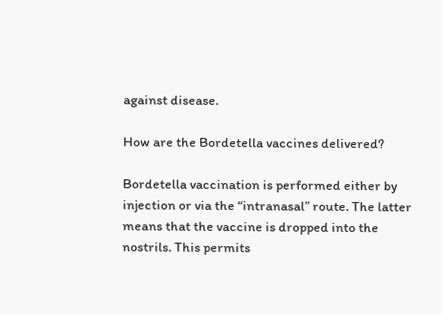against disease.

How are the Bordetella vaccines delivered?

Bordetella vaccination is performed either by injection or via the “intranasal” route. The latter means that the vaccine is dropped into the nostrils. This permits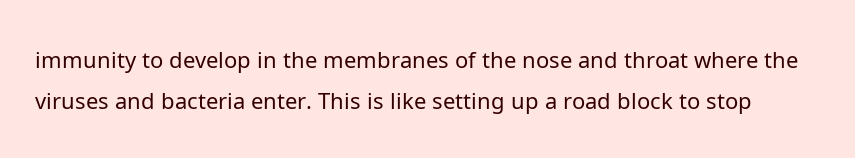immunity to develop in the membranes of the nose and throat where the viruses and bacteria enter. This is like setting up a road block to stop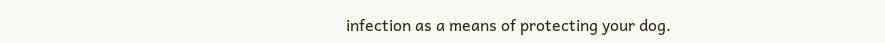infection as a means of protecting your dog.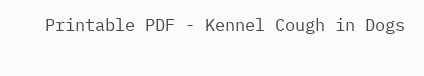Printable PDF - Kennel Cough in Dogs